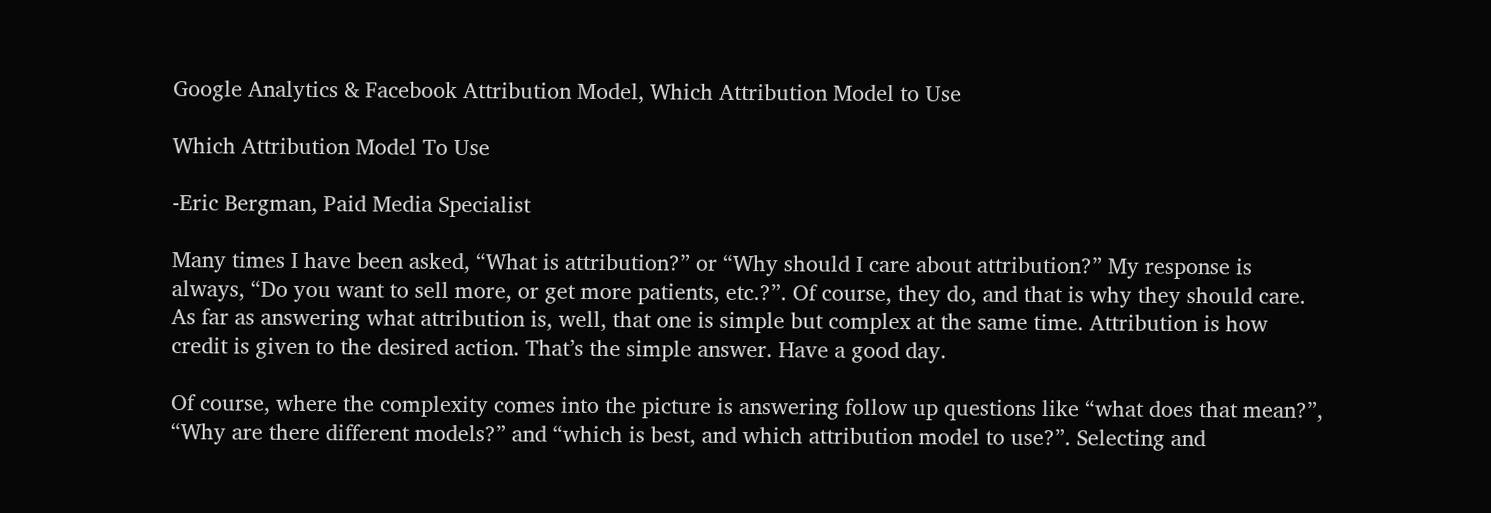Google Analytics & Facebook Attribution Model, Which Attribution Model to Use

Which Attribution Model To Use

-Eric Bergman, Paid Media Specialist

Many times I have been asked, “What is attribution?” or “Why should I care about attribution?” My response is always, “Do you want to sell more, or get more patients, etc.?”. Of course, they do, and that is why they should care. As far as answering what attribution is, well, that one is simple but complex at the same time. Attribution is how credit is given to the desired action. That’s the simple answer. Have a good day.

Of course, where the complexity comes into the picture is answering follow up questions like “what does that mean?”, “Why are there different models?” and “which is best, and which attribution model to use?”. Selecting and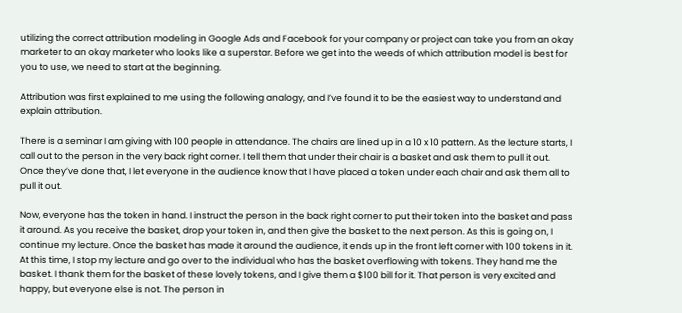utilizing the correct attribution modeling in Google Ads and Facebook for your company or project can take you from an okay marketer to an okay marketer who looks like a superstar. Before we get into the weeds of which attribution model is best for you to use, we need to start at the beginning.

Attribution was first explained to me using the following analogy, and I’ve found it to be the easiest way to understand and explain attribution.

There is a seminar I am giving with 100 people in attendance. The chairs are lined up in a 10 x 10 pattern. As the lecture starts, I call out to the person in the very back right corner. I tell them that under their chair is a basket and ask them to pull it out. Once they’ve done that, I let everyone in the audience know that I have placed a token under each chair and ask them all to pull it out.

Now, everyone has the token in hand. I instruct the person in the back right corner to put their token into the basket and pass it around. As you receive the basket, drop your token in, and then give the basket to the next person. As this is going on, I continue my lecture. Once the basket has made it around the audience, it ends up in the front left corner with 100 tokens in it. At this time, I stop my lecture and go over to the individual who has the basket overflowing with tokens. They hand me the basket. I thank them for the basket of these lovely tokens, and I give them a $100 bill for it. That person is very excited and happy, but everyone else is not. The person in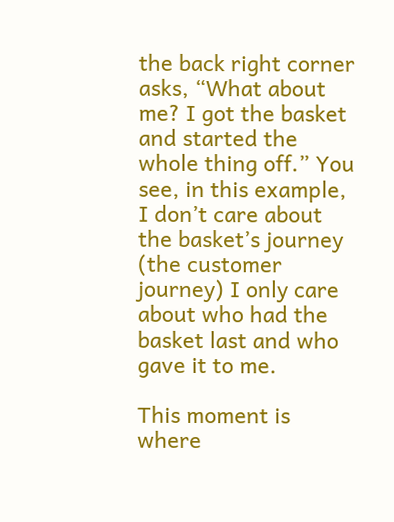the back right corner asks, “What about me? I got the basket and started the whole thing off.” You see, in this example, I don’t care about the basket’s journey (the customer journey) I only care about who had the basket last and who gave it to me.

This moment is where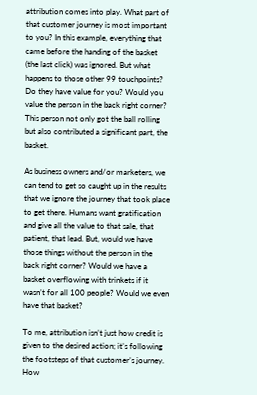attribution comes into play. What part of that customer journey is most important to you? In this example, everything that came before the handing of the basket (the last click) was ignored. But what happens to those other 99 touchpoints? Do they have value for you? Would you value the person in the back right corner? This person not only got the ball rolling but also contributed a significant part, the basket.

As business owners and/or marketers, we can tend to get so caught up in the results that we ignore the journey that took place to get there. Humans want gratification and give all the value to that sale, that patient, that lead. But, would we have those things without the person in the back right corner? Would we have a basket overflowing with trinkets if it wasn’t for all 100 people? Would we even have that basket?

To me, attribution isn’t just how credit is given to the desired action; it’s following the footsteps of that customer’s journey. How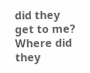did they get to me? Where did they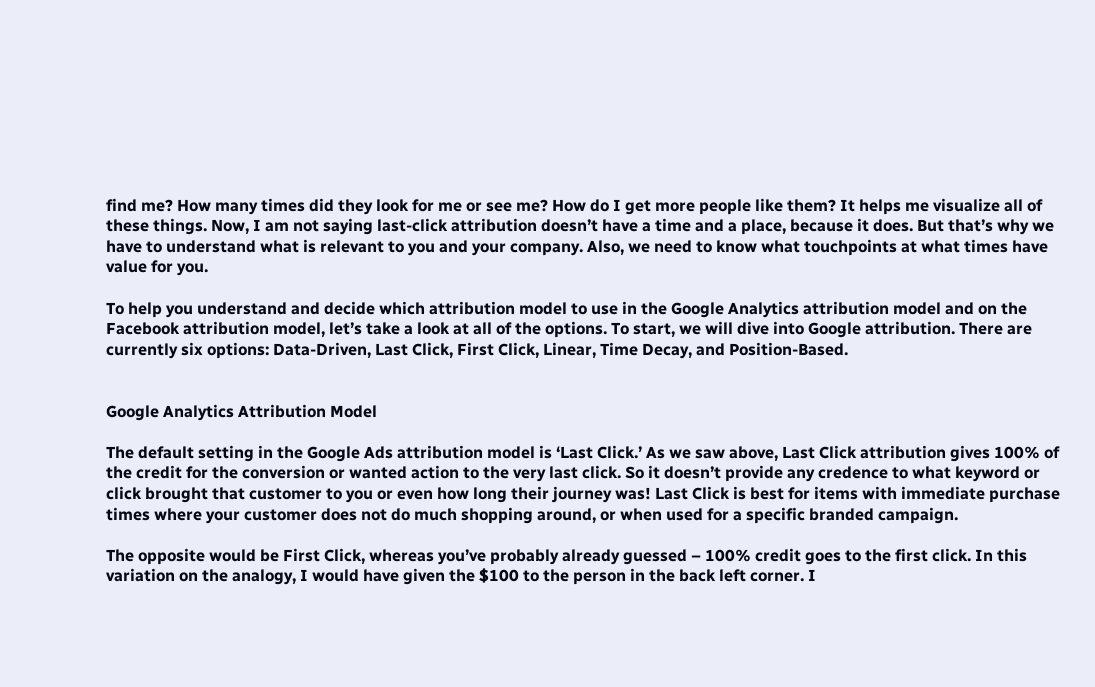find me? How many times did they look for me or see me? How do I get more people like them? It helps me visualize all of these things. Now, I am not saying last-click attribution doesn’t have a time and a place, because it does. But that’s why we have to understand what is relevant to you and your company. Also, we need to know what touchpoints at what times have value for you.

To help you understand and decide which attribution model to use in the Google Analytics attribution model and on the Facebook attribution model, let’s take a look at all of the options. To start, we will dive into Google attribution. There are currently six options: Data-Driven, Last Click, First Click, Linear, Time Decay, and Position-Based.


Google Analytics Attribution Model

The default setting in the Google Ads attribution model is ‘Last Click.’ As we saw above, Last Click attribution gives 100% of the credit for the conversion or wanted action to the very last click. So it doesn’t provide any credence to what keyword or click brought that customer to you or even how long their journey was! Last Click is best for items with immediate purchase times where your customer does not do much shopping around, or when used for a specific branded campaign.

The opposite would be First Click, whereas you’ve probably already guessed – 100% credit goes to the first click. In this variation on the analogy, I would have given the $100 to the person in the back left corner. I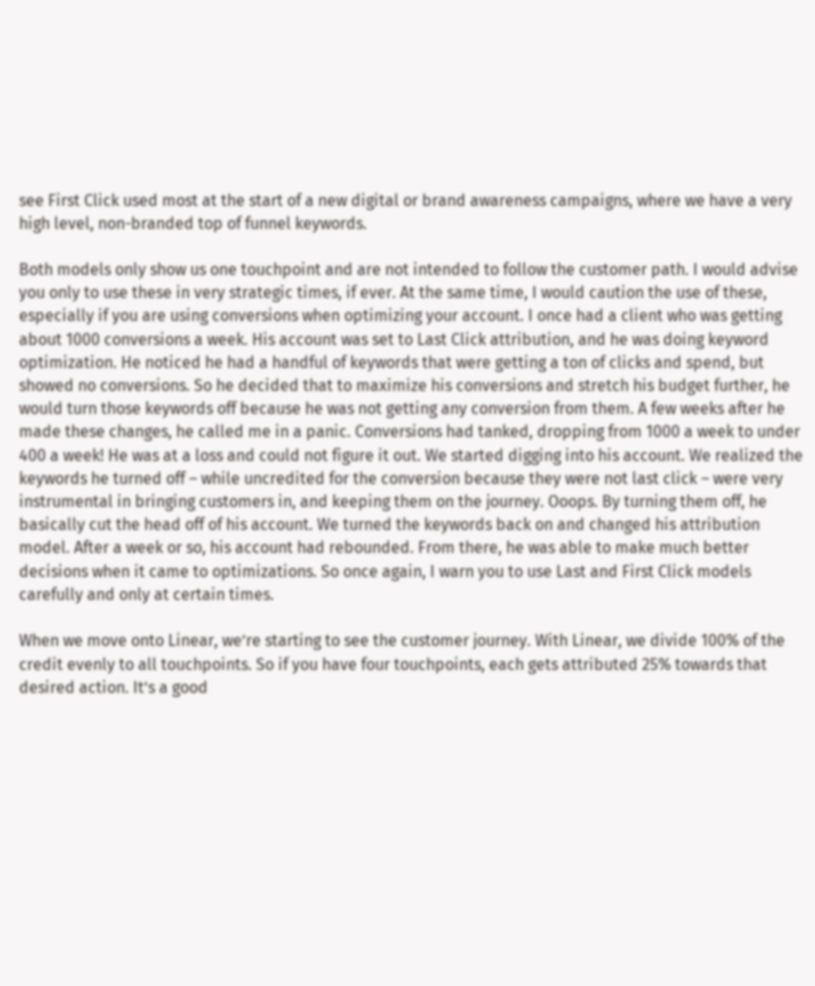see First Click used most at the start of a new digital or brand awareness campaigns, where we have a very high level, non-branded top of funnel keywords.

Both models only show us one touchpoint and are not intended to follow the customer path. I would advise you only to use these in very strategic times, if ever. At the same time, I would caution the use of these, especially if you are using conversions when optimizing your account. I once had a client who was getting about 1000 conversions a week. His account was set to Last Click attribution, and he was doing keyword optimization. He noticed he had a handful of keywords that were getting a ton of clicks and spend, but showed no conversions. So he decided that to maximize his conversions and stretch his budget further, he would turn those keywords off because he was not getting any conversion from them. A few weeks after he made these changes, he called me in a panic. Conversions had tanked, dropping from 1000 a week to under 400 a week! He was at a loss and could not figure it out. We started digging into his account. We realized the keywords he turned off – while uncredited for the conversion because they were not last click – were very instrumental in bringing customers in, and keeping them on the journey. Ooops. By turning them off, he basically cut the head off of his account. We turned the keywords back on and changed his attribution model. After a week or so, his account had rebounded. From there, he was able to make much better decisions when it came to optimizations. So once again, I warn you to use Last and First Click models carefully and only at certain times.

When we move onto Linear, we’re starting to see the customer journey. With Linear, we divide 100% of the credit evenly to all touchpoints. So if you have four touchpoints, each gets attributed 25% towards that desired action. It’s a good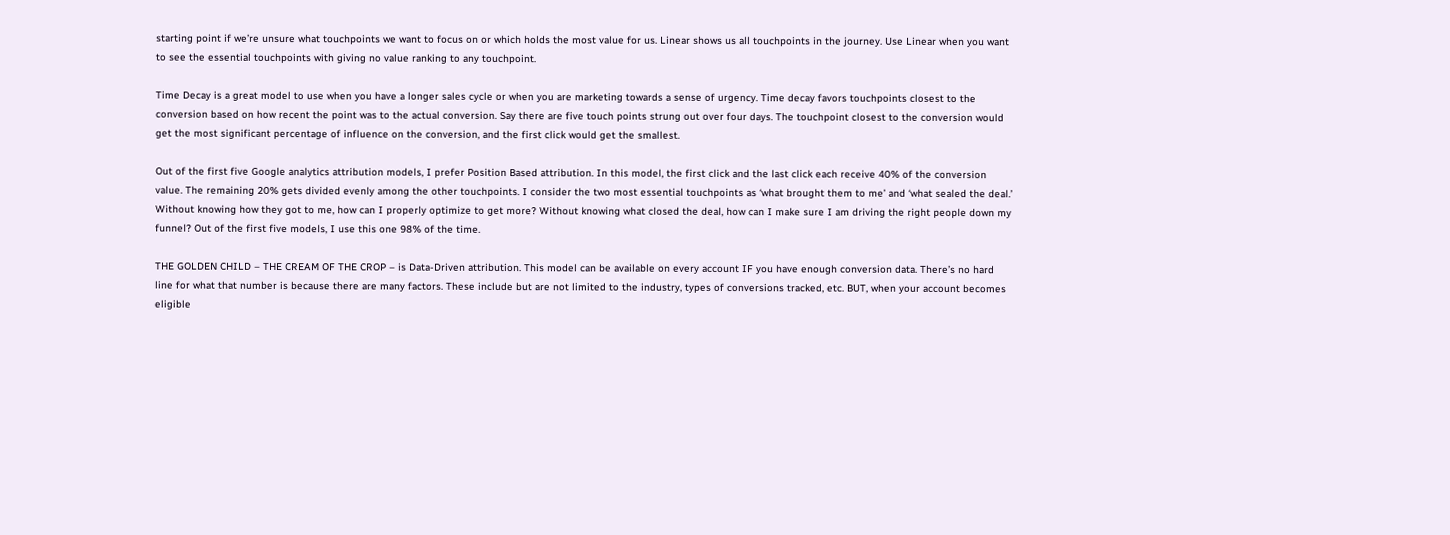starting point if we’re unsure what touchpoints we want to focus on or which holds the most value for us. Linear shows us all touchpoints in the journey. Use Linear when you want to see the essential touchpoints with giving no value ranking to any touchpoint.

Time Decay is a great model to use when you have a longer sales cycle or when you are marketing towards a sense of urgency. Time decay favors touchpoints closest to the conversion based on how recent the point was to the actual conversion. Say there are five touch points strung out over four days. The touchpoint closest to the conversion would get the most significant percentage of influence on the conversion, and the first click would get the smallest.

Out of the first five Google analytics attribution models, I prefer Position Based attribution. In this model, the first click and the last click each receive 40% of the conversion value. The remaining 20% gets divided evenly among the other touchpoints. I consider the two most essential touchpoints as ‘what brought them to me’ and ‘what sealed the deal.’ Without knowing how they got to me, how can I properly optimize to get more? Without knowing what closed the deal, how can I make sure I am driving the right people down my funnel? Out of the first five models, I use this one 98% of the time.

THE GOLDEN CHILD – THE CREAM OF THE CROP – is Data-Driven attribution. This model can be available on every account IF you have enough conversion data. There’s no hard line for what that number is because there are many factors. These include but are not limited to the industry, types of conversions tracked, etc. BUT, when your account becomes eligible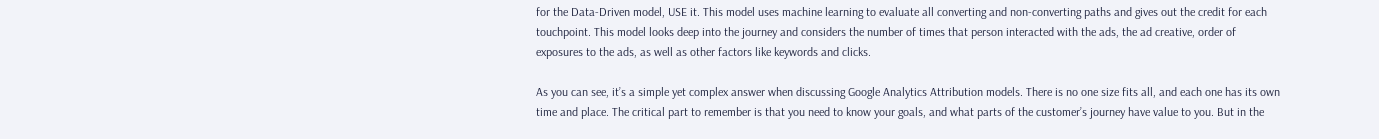for the Data-Driven model, USE it. This model uses machine learning to evaluate all converting and non-converting paths and gives out the credit for each touchpoint. This model looks deep into the journey and considers the number of times that person interacted with the ads, the ad creative, order of exposures to the ads, as well as other factors like keywords and clicks.

As you can see, it’s a simple yet complex answer when discussing Google Analytics Attribution models. There is no one size fits all, and each one has its own time and place. The critical part to remember is that you need to know your goals, and what parts of the customer’s journey have value to you. But in the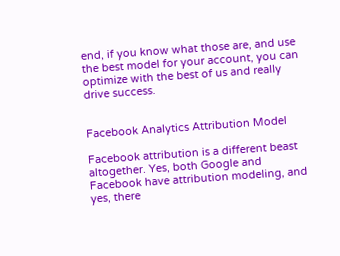end, if you know what those are, and use the best model for your account, you can optimize with the best of us and really drive success.


Facebook Analytics Attribution Model

Facebook attribution is a different beast altogether. Yes, both Google and Facebook have attribution modeling, and yes, there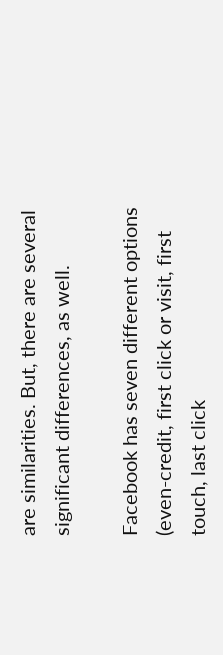are similarities. But, there are several significant differences, as well.

Facebook has seven different options (even-credit, first click or visit, first touch, last click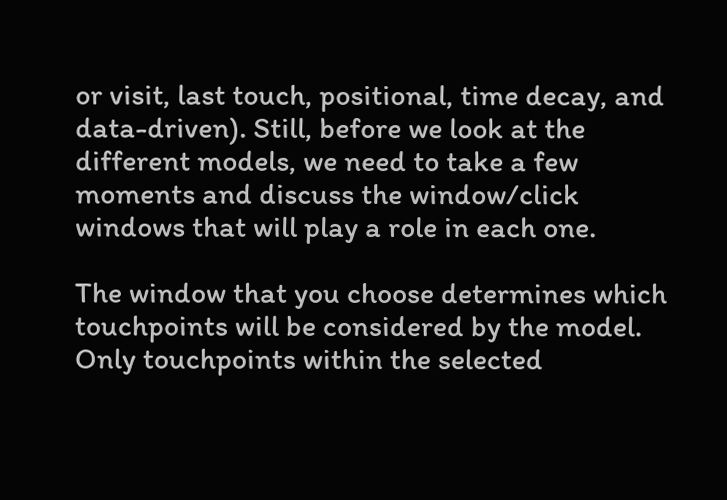or visit, last touch, positional, time decay, and data-driven). Still, before we look at the different models, we need to take a few moments and discuss the window/click windows that will play a role in each one.

The window that you choose determines which touchpoints will be considered by the model. Only touchpoints within the selected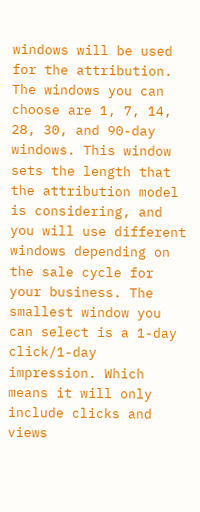windows will be used for the attribution. The windows you can choose are 1, 7, 14, 28, 30, and 90-day windows. This window sets the length that the attribution model is considering, and you will use different windows depending on the sale cycle for your business. The smallest window you can select is a 1-day click/1-day impression. Which means it will only include clicks and views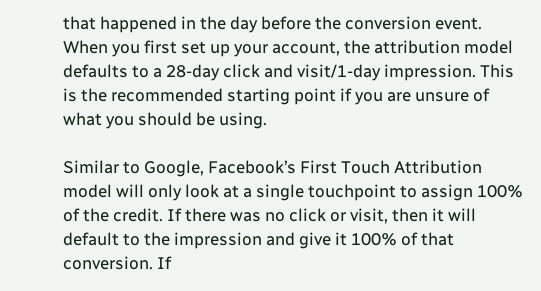that happened in the day before the conversion event. When you first set up your account, the attribution model defaults to a 28-day click and visit/1-day impression. This is the recommended starting point if you are unsure of what you should be using.

Similar to Google, Facebook’s First Touch Attribution model will only look at a single touchpoint to assign 100% of the credit. If there was no click or visit, then it will default to the impression and give it 100% of that conversion. If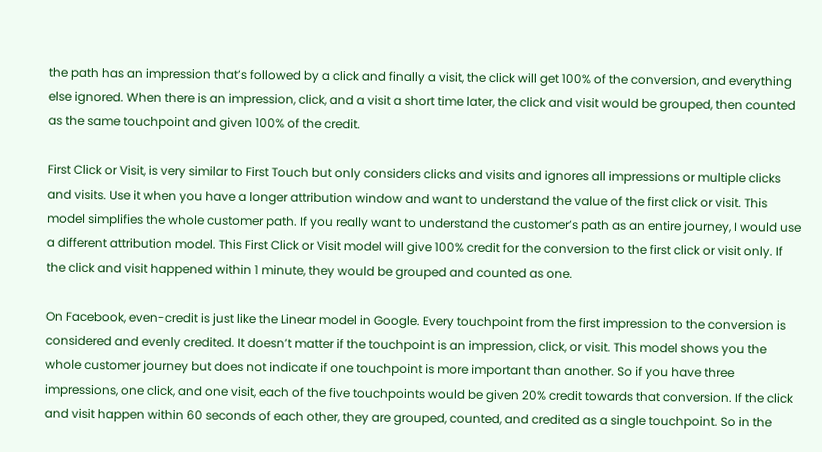the path has an impression that’s followed by a click and finally a visit, the click will get 100% of the conversion, and everything else ignored. When there is an impression, click, and a visit a short time later, the click and visit would be grouped, then counted as the same touchpoint and given 100% of the credit.

First Click or Visit, is very similar to First Touch but only considers clicks and visits and ignores all impressions or multiple clicks and visits. Use it when you have a longer attribution window and want to understand the value of the first click or visit. This model simplifies the whole customer path. If you really want to understand the customer’s path as an entire journey, I would use a different attribution model. This First Click or Visit model will give 100% credit for the conversion to the first click or visit only. If the click and visit happened within 1 minute, they would be grouped and counted as one.

On Facebook, even-credit is just like the Linear model in Google. Every touchpoint from the first impression to the conversion is considered and evenly credited. It doesn’t matter if the touchpoint is an impression, click, or visit. This model shows you the whole customer journey but does not indicate if one touchpoint is more important than another. So if you have three impressions, one click, and one visit, each of the five touchpoints would be given 20% credit towards that conversion. If the click and visit happen within 60 seconds of each other, they are grouped, counted, and credited as a single touchpoint. So in the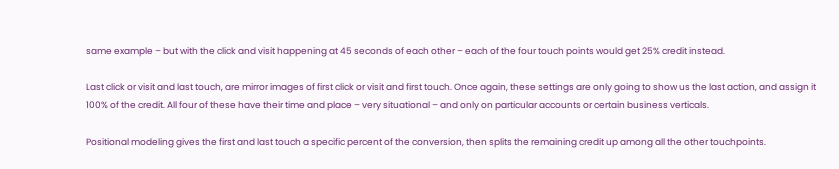same example – but with the click and visit happening at 45 seconds of each other – each of the four touch points would get 25% credit instead.

Last click or visit and last touch, are mirror images of first click or visit and first touch. Once again, these settings are only going to show us the last action, and assign it 100% of the credit. All four of these have their time and place – very situational – and only on particular accounts or certain business verticals.

Positional modeling gives the first and last touch a specific percent of the conversion, then splits the remaining credit up among all the other touchpoints.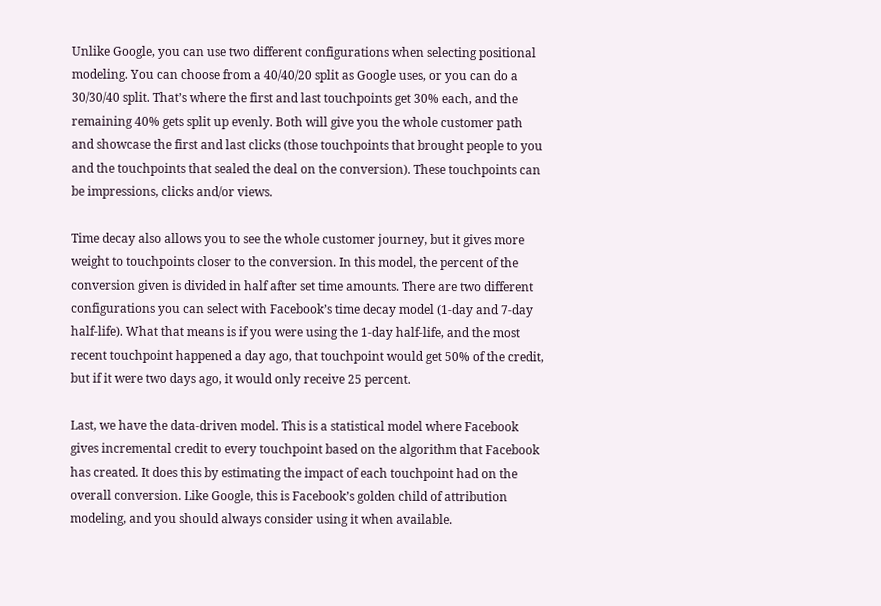Unlike Google, you can use two different configurations when selecting positional modeling. You can choose from a 40/40/20 split as Google uses, or you can do a 30/30/40 split. That’s where the first and last touchpoints get 30% each, and the remaining 40% gets split up evenly. Both will give you the whole customer path and showcase the first and last clicks (those touchpoints that brought people to you and the touchpoints that sealed the deal on the conversion). These touchpoints can be impressions, clicks and/or views.

Time decay also allows you to see the whole customer journey, but it gives more weight to touchpoints closer to the conversion. In this model, the percent of the conversion given is divided in half after set time amounts. There are two different configurations you can select with Facebook’s time decay model (1-day and 7-day half-life). What that means is if you were using the 1-day half-life, and the most recent touchpoint happened a day ago, that touchpoint would get 50% of the credit, but if it were two days ago, it would only receive 25 percent.

Last, we have the data-driven model. This is a statistical model where Facebook gives incremental credit to every touchpoint based on the algorithm that Facebook has created. It does this by estimating the impact of each touchpoint had on the overall conversion. Like Google, this is Facebook’s golden child of attribution modeling, and you should always consider using it when available.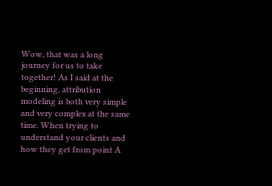Wow, that was a long journey for us to take together! As I said at the beginning, attribution modeling is both very simple and very complex at the same time. When trying to understand your clients and how they get from point A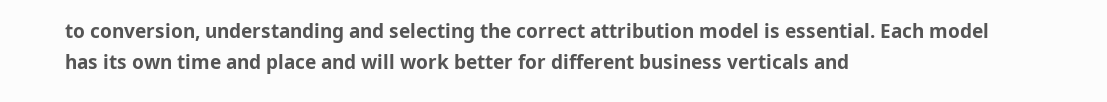to conversion, understanding and selecting the correct attribution model is essential. Each model has its own time and place and will work better for different business verticals and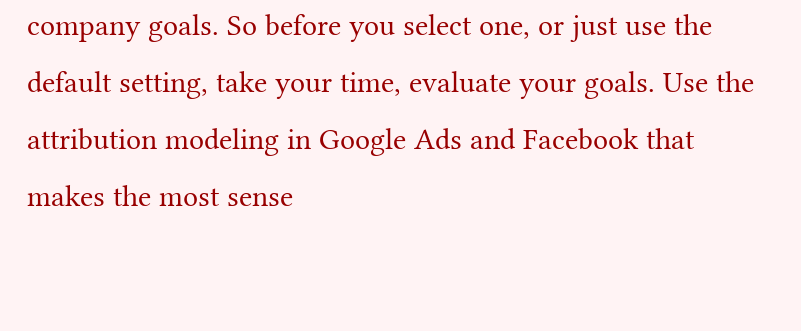company goals. So before you select one, or just use the default setting, take your time, evaluate your goals. Use the attribution modeling in Google Ads and Facebook that makes the most sense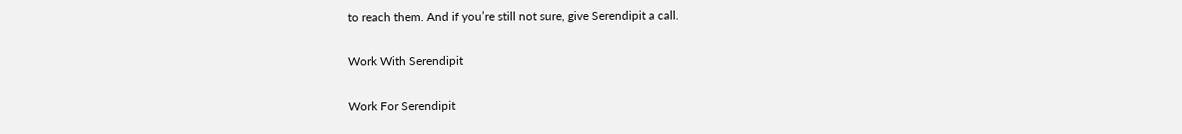to reach them. And if you’re still not sure, give Serendipit a call.

Work With Serendipit

Work For Serendipit